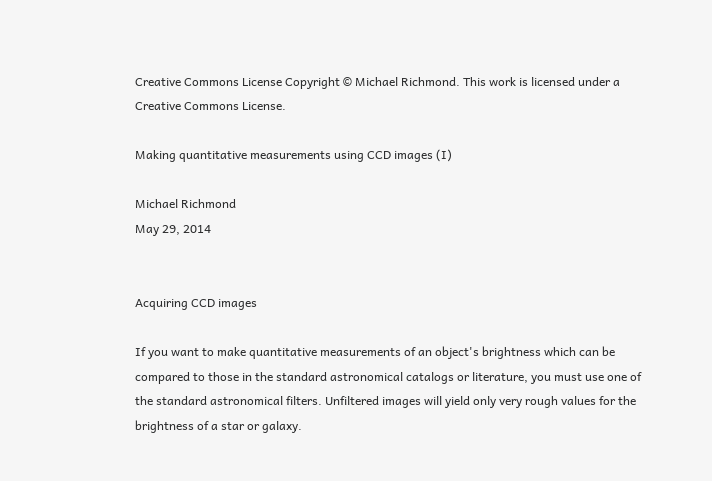Creative Commons License Copyright © Michael Richmond. This work is licensed under a Creative Commons License.

Making quantitative measurements using CCD images (I)

Michael Richmond
May 29, 2014


Acquiring CCD images

If you want to make quantitative measurements of an object's brightness which can be compared to those in the standard astronomical catalogs or literature, you must use one of the standard astronomical filters. Unfiltered images will yield only very rough values for the brightness of a star or galaxy.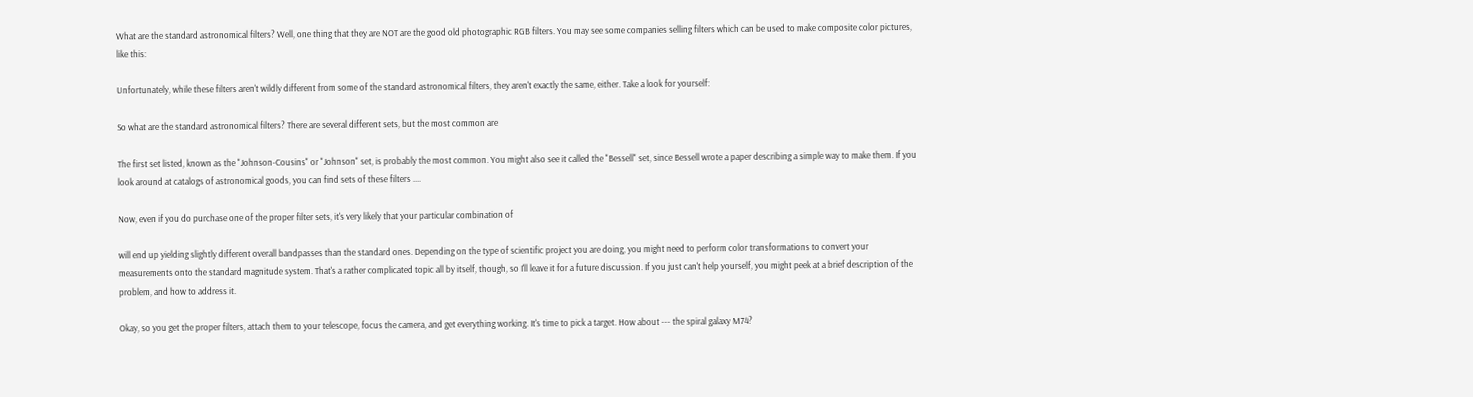What are the standard astronomical filters? Well, one thing that they are NOT are the good old photographic RGB filters. You may see some companies selling filters which can be used to make composite color pictures, like this:

Unfortunately, while these filters aren't wildly different from some of the standard astronomical filters, they aren't exactly the same, either. Take a look for yourself:

So what are the standard astronomical filters? There are several different sets, but the most common are

The first set listed, known as the "Johnson-Cousins" or "Johnson" set, is probably the most common. You might also see it called the "Bessell" set, since Bessell wrote a paper describing a simple way to make them. If you look around at catalogs of astronomical goods, you can find sets of these filters ....

Now, even if you do purchase one of the proper filter sets, it's very likely that your particular combination of

will end up yielding slightly different overall bandpasses than the standard ones. Depending on the type of scientific project you are doing, you might need to perform color transformations to convert your measurements onto the standard magnitude system. That's a rather complicated topic all by itself, though, so I'll leave it for a future discussion. If you just can't help yourself, you might peek at a brief description of the problem, and how to address it.

Okay, so you get the proper filters, attach them to your telescope, focus the camera, and get everything working. It's time to pick a target. How about --- the spiral galaxy M74?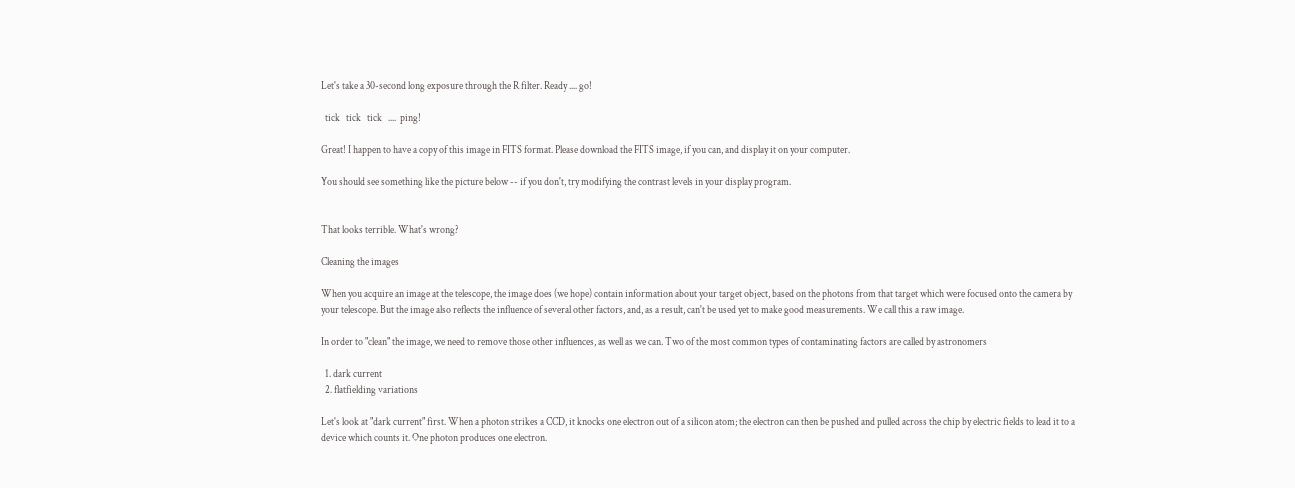Let's take a 30-second long exposure through the R filter. Ready .... go!

  tick   tick   tick   ....  ping!

Great! I happen to have a copy of this image in FITS format. Please download the FITS image, if you can, and display it on your computer.

You should see something like the picture below -- if you don't, try modifying the contrast levels in your display program.


That looks terrible. What's wrong?

Cleaning the images

When you acquire an image at the telescope, the image does (we hope) contain information about your target object, based on the photons from that target which were focused onto the camera by your telescope. But the image also reflects the influence of several other factors, and, as a result, can't be used yet to make good measurements. We call this a raw image.

In order to "clean" the image, we need to remove those other influences, as well as we can. Two of the most common types of contaminating factors are called by astronomers

  1. dark current
  2. flatfielding variations

Let's look at "dark current" first. When a photon strikes a CCD, it knocks one electron out of a silicon atom; the electron can then be pushed and pulled across the chip by electric fields to lead it to a device which counts it. One photon produces one electron.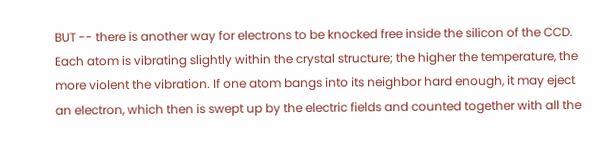BUT -- there is another way for electrons to be knocked free inside the silicon of the CCD. Each atom is vibrating slightly within the crystal structure; the higher the temperature, the more violent the vibration. If one atom bangs into its neighbor hard enough, it may eject an electron, which then is swept up by the electric fields and counted together with all the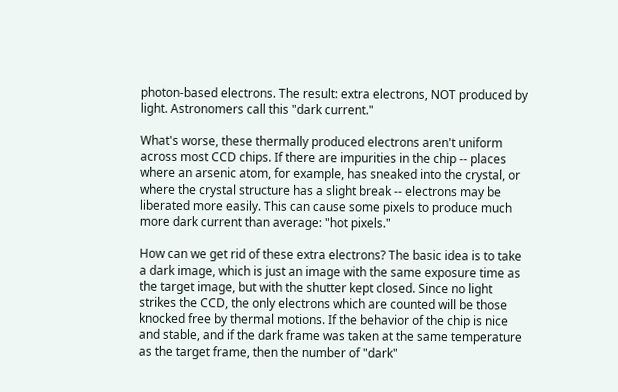photon-based electrons. The result: extra electrons, NOT produced by light. Astronomers call this "dark current."

What's worse, these thermally produced electrons aren't uniform across most CCD chips. If there are impurities in the chip -- places where an arsenic atom, for example, has sneaked into the crystal, or where the crystal structure has a slight break -- electrons may be liberated more easily. This can cause some pixels to produce much more dark current than average: "hot pixels."

How can we get rid of these extra electrons? The basic idea is to take a dark image, which is just an image with the same exposure time as the target image, but with the shutter kept closed. Since no light strikes the CCD, the only electrons which are counted will be those knocked free by thermal motions. If the behavior of the chip is nice and stable, and if the dark frame was taken at the same temperature as the target frame, then the number of "dark"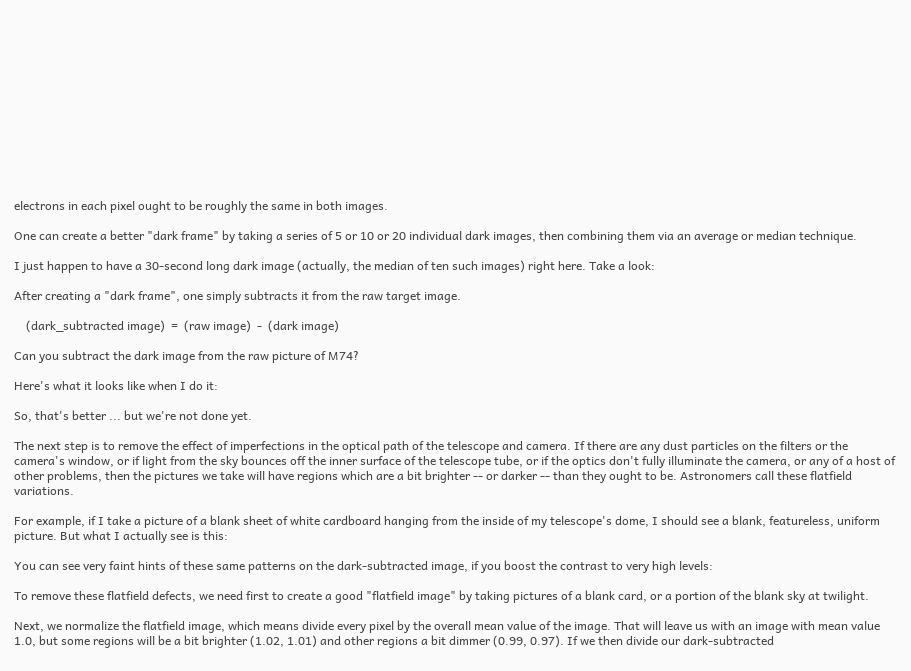electrons in each pixel ought to be roughly the same in both images.

One can create a better "dark frame" by taking a series of 5 or 10 or 20 individual dark images, then combining them via an average or median technique.

I just happen to have a 30-second long dark image (actually, the median of ten such images) right here. Take a look:

After creating a "dark frame", one simply subtracts it from the raw target image.

    (dark_subtracted image)  =  (raw image)  -  (dark image)

Can you subtract the dark image from the raw picture of M74?

Here's what it looks like when I do it:

So, that's better ... but we're not done yet.

The next step is to remove the effect of imperfections in the optical path of the telescope and camera. If there are any dust particles on the filters or the camera's window, or if light from the sky bounces off the inner surface of the telescope tube, or if the optics don't fully illuminate the camera, or any of a host of other problems, then the pictures we take will have regions which are a bit brighter -- or darker -- than they ought to be. Astronomers call these flatfield variations.

For example, if I take a picture of a blank sheet of white cardboard hanging from the inside of my telescope's dome, I should see a blank, featureless, uniform picture. But what I actually see is this:

You can see very faint hints of these same patterns on the dark-subtracted image, if you boost the contrast to very high levels:

To remove these flatfield defects, we need first to create a good "flatfield image" by taking pictures of a blank card, or a portion of the blank sky at twilight.

Next, we normalize the flatfield image, which means divide every pixel by the overall mean value of the image. That will leave us with an image with mean value 1.0, but some regions will be a bit brighter (1.02, 1.01) and other regions a bit dimmer (0.99, 0.97). If we then divide our dark-subtracted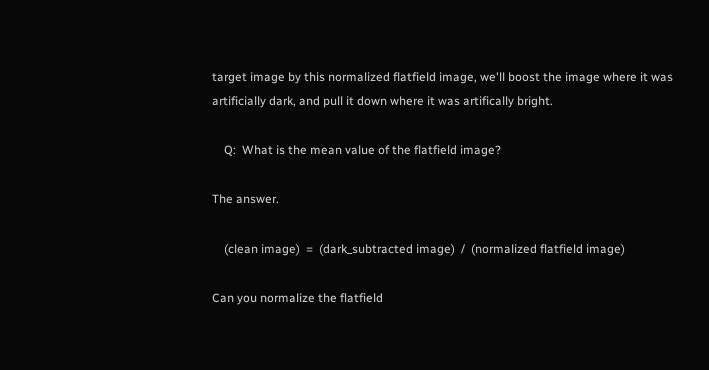target image by this normalized flatfield image, we'll boost the image where it was artificially dark, and pull it down where it was artifically bright.

    Q:  What is the mean value of the flatfield image?

The answer.

    (clean image)  =  (dark_subtracted image)  /  (normalized flatfield image)

Can you normalize the flatfield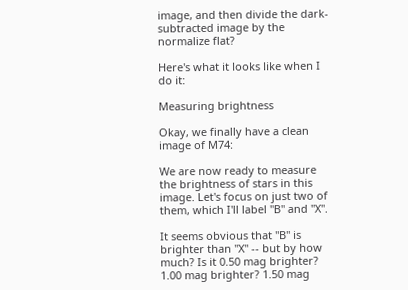image, and then divide the dark-subtracted image by the normalize flat?

Here's what it looks like when I do it:

Measuring brightness

Okay, we finally have a clean image of M74:

We are now ready to measure the brightness of stars in this image. Let's focus on just two of them, which I'll label "B" and "X".

It seems obvious that "B" is brighter than "X" -- but by how much? Is it 0.50 mag brighter? 1.00 mag brighter? 1.50 mag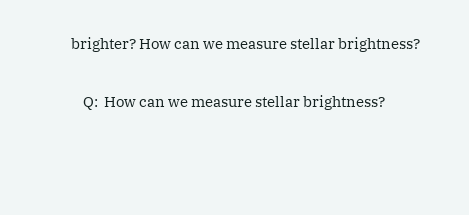brighter? How can we measure stellar brightness?

    Q:  How can we measure stellar brightness?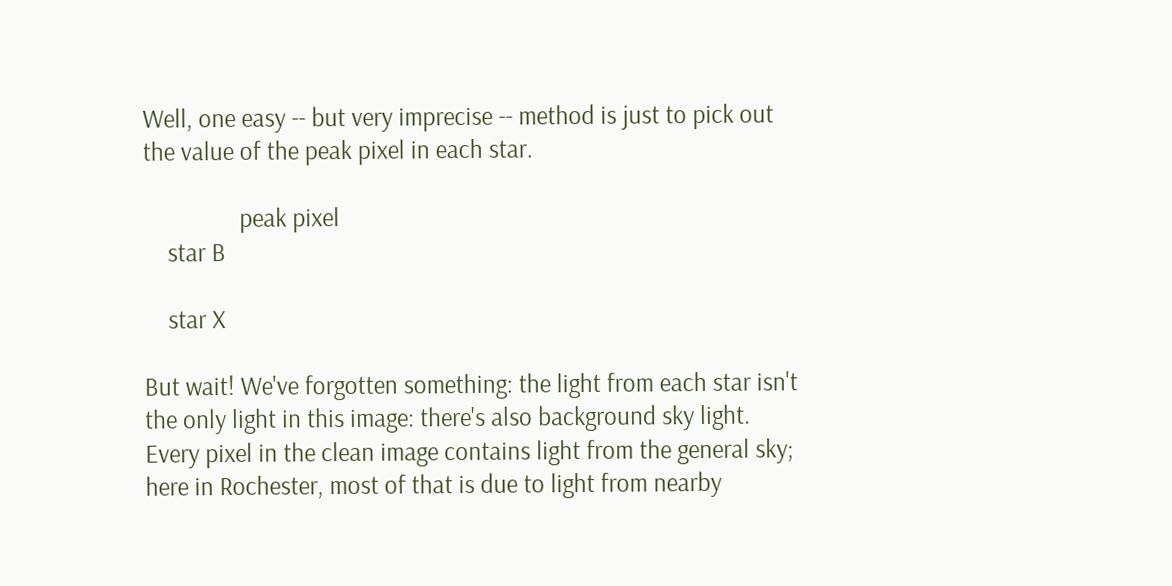Well, one easy -- but very imprecise -- method is just to pick out the value of the peak pixel in each star.

                peak pixel
    star B

    star X

But wait! We've forgotten something: the light from each star isn't the only light in this image: there's also background sky light. Every pixel in the clean image contains light from the general sky; here in Rochester, most of that is due to light from nearby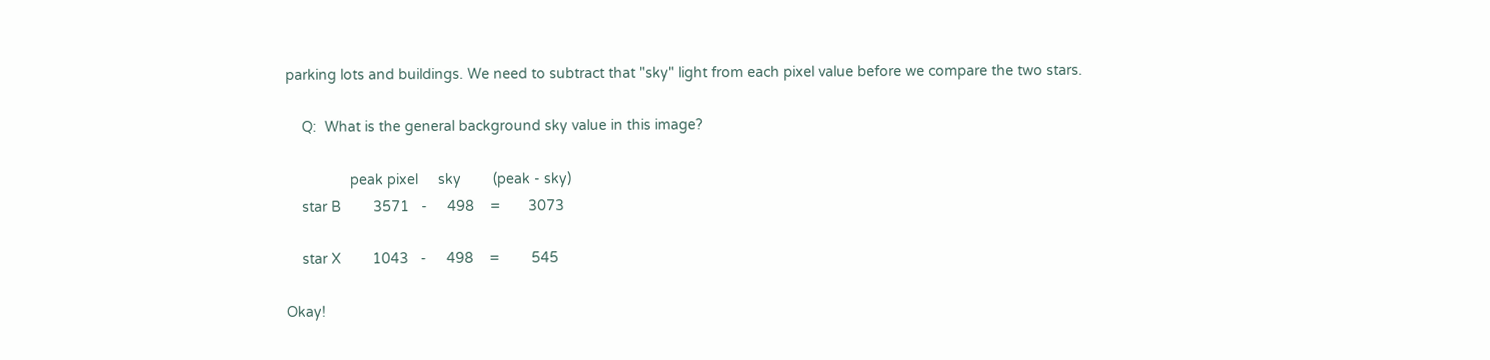parking lots and buildings. We need to subtract that "sky" light from each pixel value before we compare the two stars.

    Q:  What is the general background sky value in this image?

                peak pixel     sky        (peak - sky)
    star B        3571   -     498    =       3073

    star X        1043   -     498    =        545

Okay!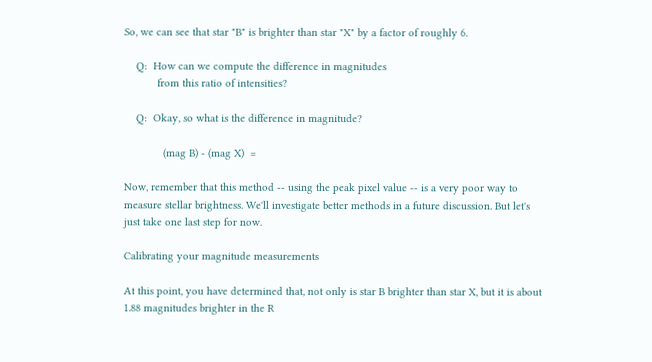So, we can see that star "B" is brighter than star "X" by a factor of roughly 6.

    Q:  How can we compute the difference in magnitudes
           from this ratio of intensities?

    Q:  Okay, so what is the difference in magnitude?

             (mag B) - (mag X)  =

Now, remember that this method -- using the peak pixel value -- is a very poor way to measure stellar brightness. We'll investigate better methods in a future discussion. But let's just take one last step for now.

Calibrating your magnitude measurements

At this point, you have determined that, not only is star B brighter than star X, but it is about 1.88 magnitudes brighter in the R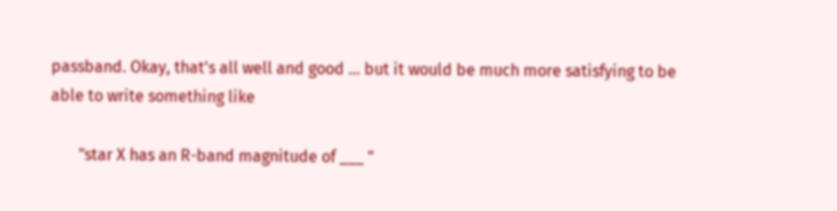passband. Okay, that's all well and good ... but it would be much more satisfying to be able to write something like

       "star X has an R-band magnitude of ___ "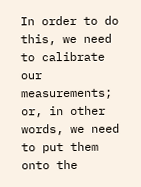In order to do this, we need to calibrate our measurements; or, in other words, we need to put them onto the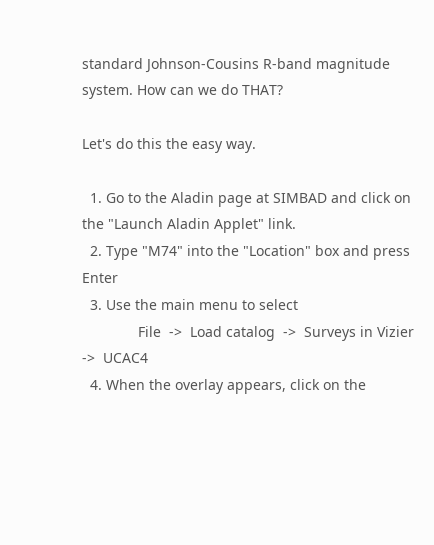standard Johnson-Cousins R-band magnitude system. How can we do THAT?

Let's do this the easy way.

  1. Go to the Aladin page at SIMBAD and click on the "Launch Aladin Applet" link.
  2. Type "M74" into the "Location" box and press Enter
  3. Use the main menu to select
              File  ->  Load catalog  ->  Surveys in Vizier  ->  UCAC4
  4. When the overlay appears, click on the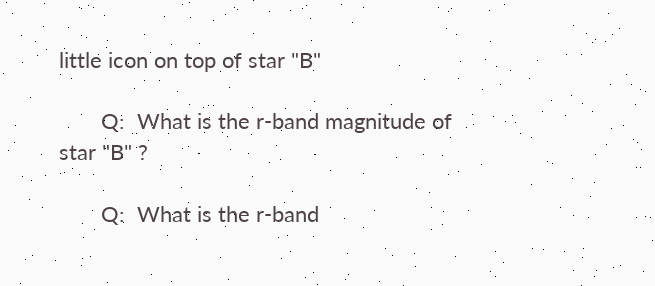little icon on top of star "B"

       Q:  What is the r-band magnitude of star "B" ?

       Q:  What is the r-band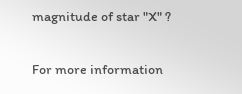magnitude of star "X" ?

For more information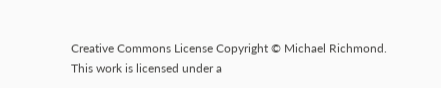Creative Commons License Copyright © Michael Richmond. This work is licensed under a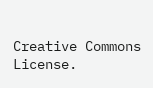Creative Commons License.